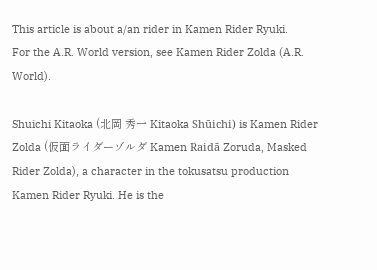This article is about a/an rider in Kamen Rider Ryuki.
For the A.R. World version, see Kamen Rider Zolda (A.R. World).

Shuichi Kitaoka (北岡 秀一 Kitaoka Shūichi) is Kamen Rider Zolda (仮面ライダーゾルダ Kamen Raidā Zoruda, Masked Rider Zolda), a character in the tokusatsu production Kamen Rider Ryuki. He is the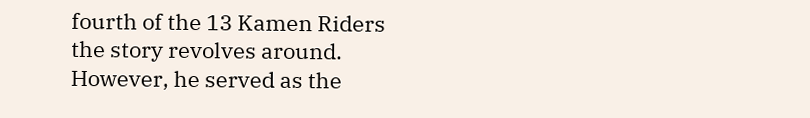fourth of the 13 Kamen Riders the story revolves around. However, he served as the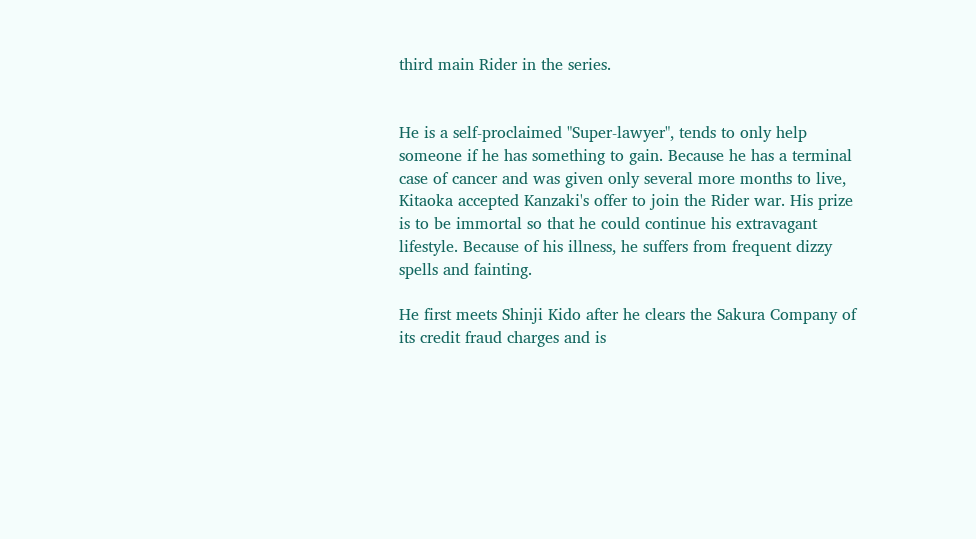third main Rider in the series.


He is a self-proclaimed "Super-lawyer", tends to only help someone if he has something to gain. Because he has a terminal case of cancer and was given only several more months to live, Kitaoka accepted Kanzaki's offer to join the Rider war. His prize is to be immortal so that he could continue his extravagant lifestyle. Because of his illness, he suffers from frequent dizzy spells and fainting.

He first meets Shinji Kido after he clears the Sakura Company of its credit fraud charges and is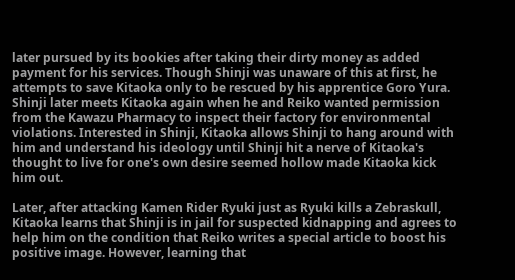later pursued by its bookies after taking their dirty money as added payment for his services. Though Shinji was unaware of this at first, he attempts to save Kitaoka only to be rescued by his apprentice Goro Yura. Shinji later meets Kitaoka again when he and Reiko wanted permission from the Kawazu Pharmacy to inspect their factory for environmental violations. Interested in Shinji, Kitaoka allows Shinji to hang around with him and understand his ideology until Shinji hit a nerve of Kitaoka's thought to live for one's own desire seemed hollow made Kitaoka kick him out.

Later, after attacking Kamen Rider Ryuki just as Ryuki kills a Zebraskull, Kitaoka learns that Shinji is in jail for suspected kidnapping and agrees to help him on the condition that Reiko writes a special article to boost his positive image. However, learning that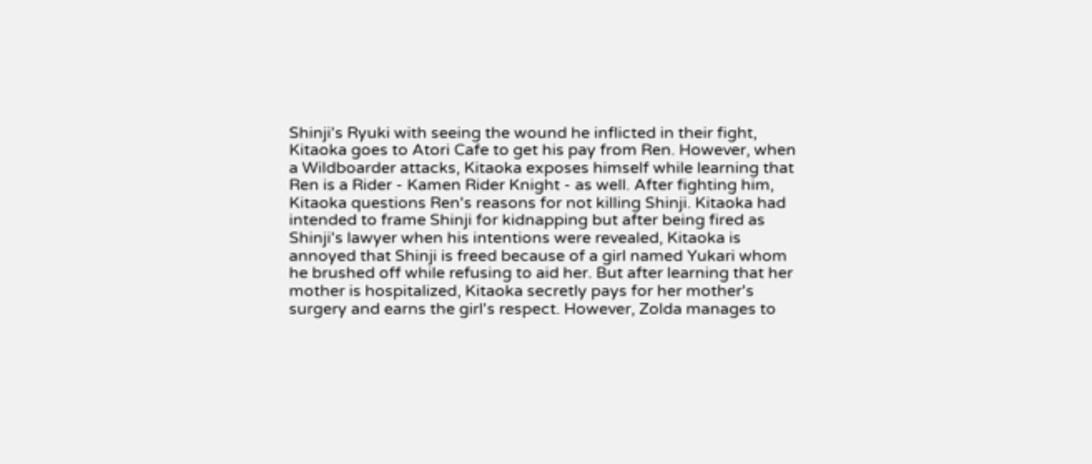Shinji's Ryuki with seeing the wound he inflicted in their fight, Kitaoka goes to Atori Cafe to get his pay from Ren. However, when a Wildboarder attacks, Kitaoka exposes himself while learning that Ren is a Rider - Kamen Rider Knight - as well. After fighting him, Kitaoka questions Ren's reasons for not killing Shinji. Kitaoka had intended to frame Shinji for kidnapping but after being fired as Shinji's lawyer when his intentions were revealed, Kitaoka is annoyed that Shinji is freed because of a girl named Yukari whom he brushed off while refusing to aid her. But after learning that her mother is hospitalized, Kitaoka secretly pays for her mother's surgery and earns the girl's respect. However, Zolda manages to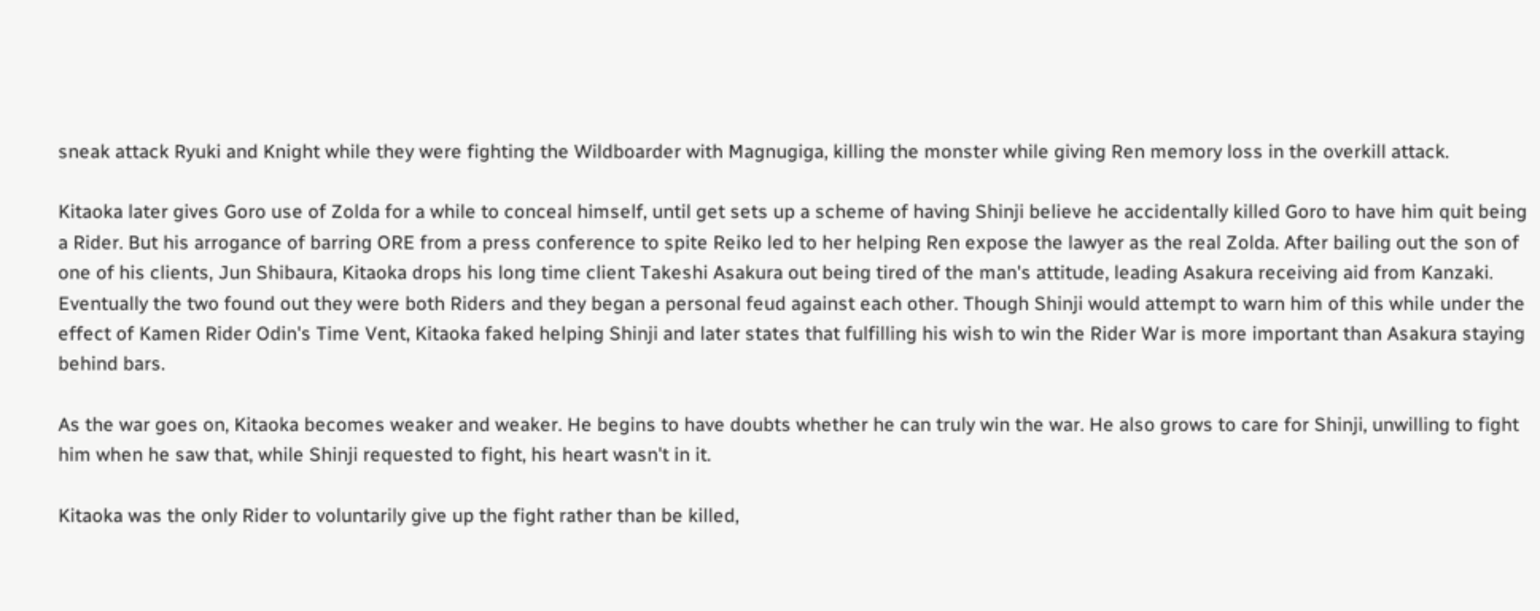sneak attack Ryuki and Knight while they were fighting the Wildboarder with Magnugiga, killing the monster while giving Ren memory loss in the overkill attack.

Kitaoka later gives Goro use of Zolda for a while to conceal himself, until get sets up a scheme of having Shinji believe he accidentally killed Goro to have him quit being a Rider. But his arrogance of barring ORE from a press conference to spite Reiko led to her helping Ren expose the lawyer as the real Zolda. After bailing out the son of one of his clients, Jun Shibaura, Kitaoka drops his long time client Takeshi Asakura out being tired of the man's attitude, leading Asakura receiving aid from Kanzaki. Eventually the two found out they were both Riders and they began a personal feud against each other. Though Shinji would attempt to warn him of this while under the effect of Kamen Rider Odin's Time Vent, Kitaoka faked helping Shinji and later states that fulfilling his wish to win the Rider War is more important than Asakura staying behind bars.

As the war goes on, Kitaoka becomes weaker and weaker. He begins to have doubts whether he can truly win the war. He also grows to care for Shinji, unwilling to fight him when he saw that, while Shinji requested to fight, his heart wasn't in it.

Kitaoka was the only Rider to voluntarily give up the fight rather than be killed,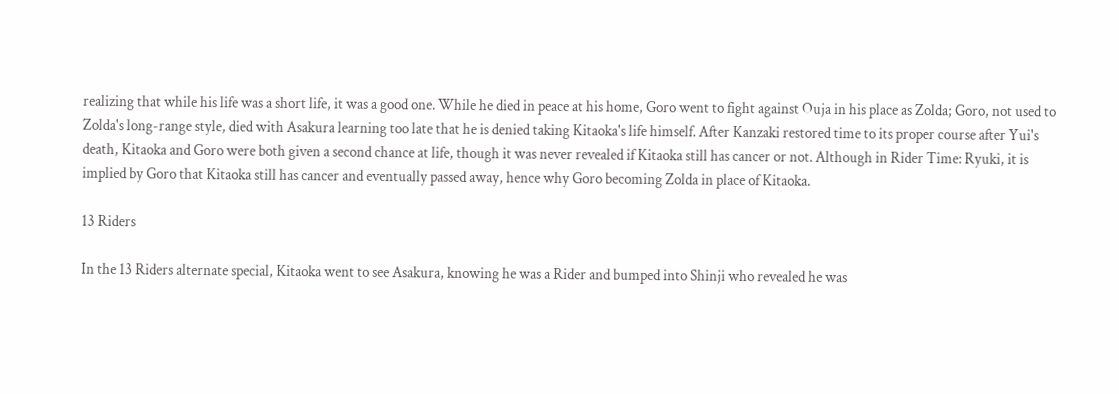realizing that while his life was a short life, it was a good one. While he died in peace at his home, Goro went to fight against Ouja in his place as Zolda; Goro, not used to Zolda's long-range style, died with Asakura learning too late that he is denied taking Kitaoka's life himself. After Kanzaki restored time to its proper course after Yui's death, Kitaoka and Goro were both given a second chance at life, though it was never revealed if Kitaoka still has cancer or not. Although in Rider Time: Ryuki, it is implied by Goro that Kitaoka still has cancer and eventually passed away, hence why Goro becoming Zolda in place of Kitaoka.

13 Riders

In the 13 Riders alternate special, Kitaoka went to see Asakura, knowing he was a Rider and bumped into Shinji who revealed he was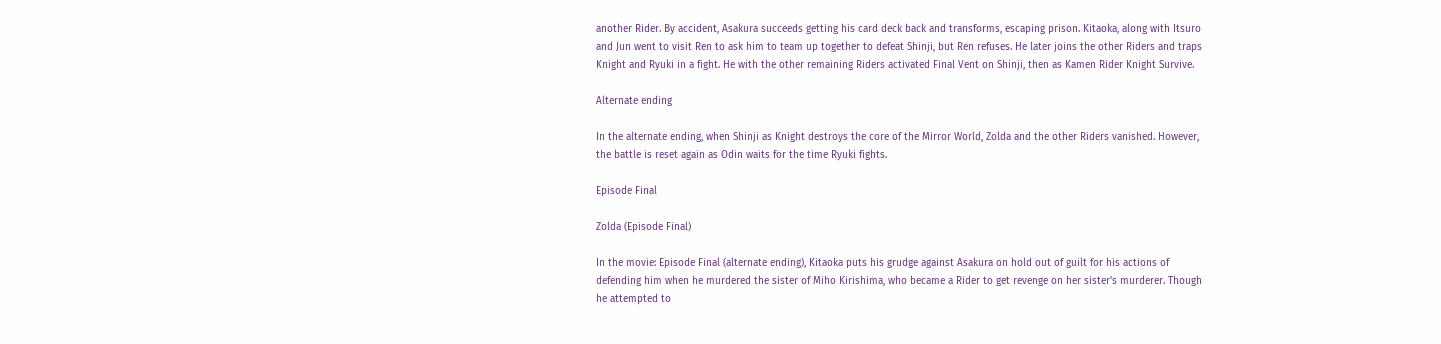another Rider. By accident, Asakura succeeds getting his card deck back and transforms, escaping prison. Kitaoka, along with Itsuro and Jun went to visit Ren to ask him to team up together to defeat Shinji, but Ren refuses. He later joins the other Riders and traps Knight and Ryuki in a fight. He with the other remaining Riders activated Final Vent on Shinji, then as Kamen Rider Knight Survive.

Alternate ending

In the alternate ending, when Shinji as Knight destroys the core of the Mirror World, Zolda and the other Riders vanished. However, the battle is reset again as Odin waits for the time Ryuki fights.

Episode Final

Zolda (Episode Final)

In the movie: Episode Final (alternate ending), Kitaoka puts his grudge against Asakura on hold out of guilt for his actions of defending him when he murdered the sister of Miho Kirishima, who became a Rider to get revenge on her sister's murderer. Though he attempted to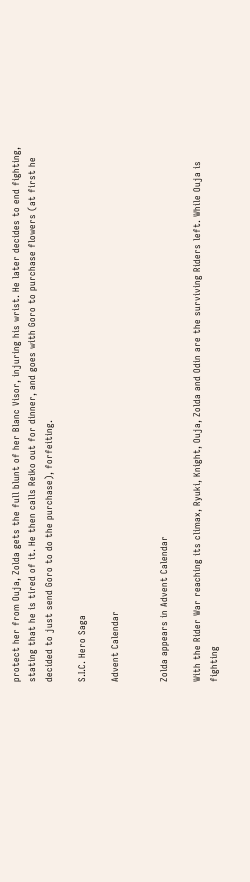protect her from Ouja, Zolda gets the full blunt of her Blanc Visor, injuring his wrist. He later decides to end fighting, stating that he is tired of it. He then calls Reiko out for dinner, and goes with Goro to purchase flowers (at first he decided to just send Goro to do the purchase), forfeiting.

S.I.C. Hero Saga

Advent Calendar


Zolda appears in Advent Calendar

With the Rider War reaching its climax, Ryuki, Knight, Ouja, Zolda and Odin are the surviving Riders left. While Ouja is fighting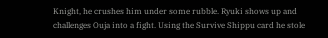Knight, he crushes him under some rubble. Ryuki shows up and challenges Ouja into a fight. Using the Survive Shippu card he stole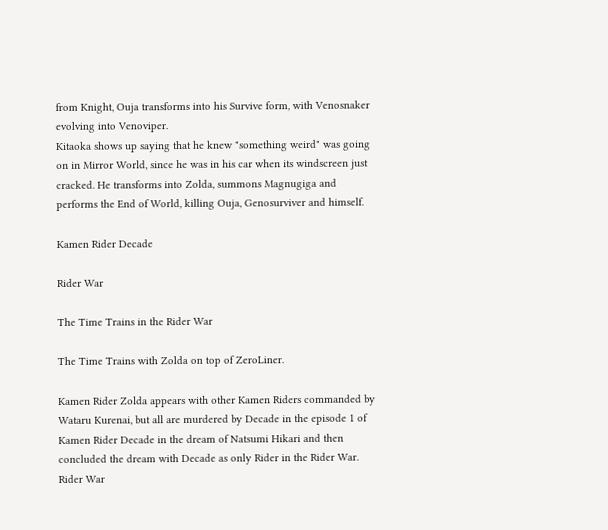from Knight, Ouja transforms into his Survive form, with Venosnaker evolving into Venoviper.
Kitaoka shows up saying that he knew "something weird" was going on in Mirror World, since he was in his car when its windscreen just cracked. He transforms into Zolda, summons Magnugiga and performs the End of World, killing Ouja, Genosurviver and himself.

Kamen Rider Decade

Rider War

The Time Trains in the Rider War

The Time Trains with Zolda on top of ZeroLiner.

Kamen Rider Zolda appears with other Kamen Riders commanded by Wataru Kurenai, but all are murdered by Decade in the episode 1 of Kamen Rider Decade in the dream of Natsumi Hikari and then concluded the dream with Decade as only Rider in the Rider War. Rider War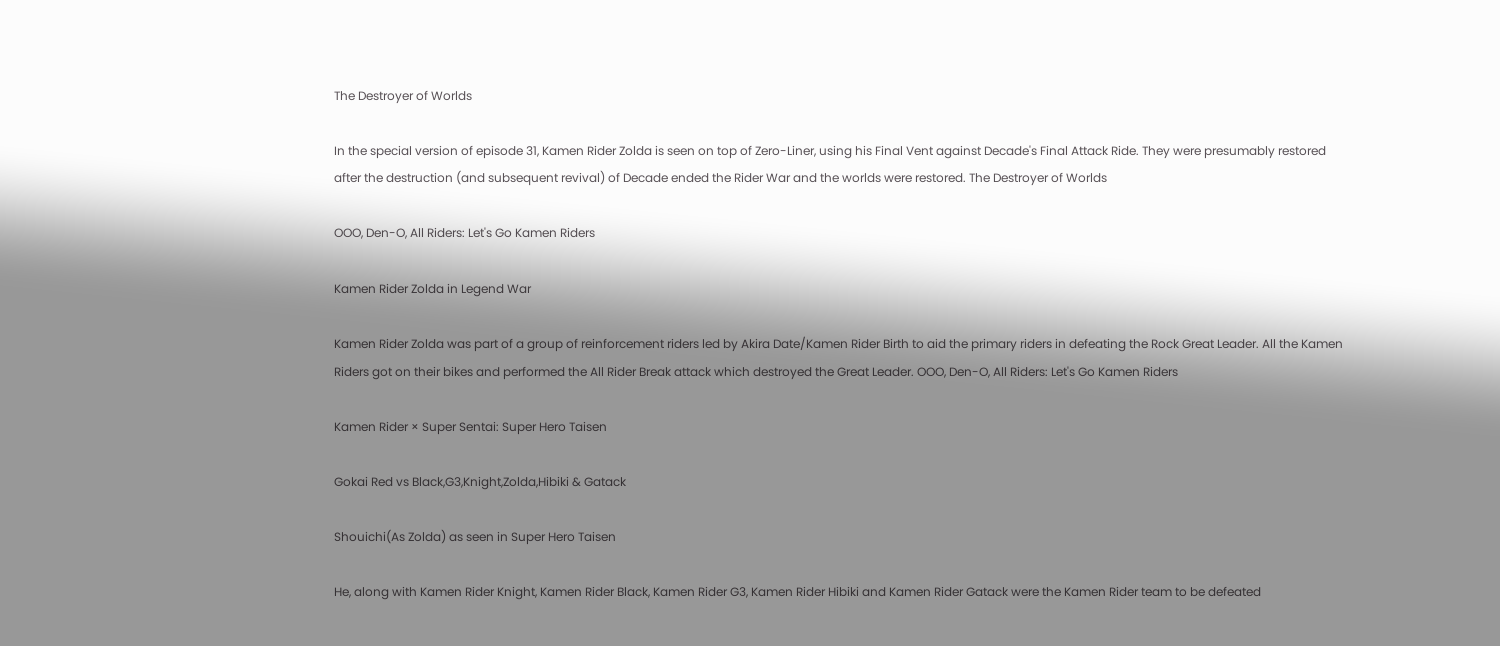The Destroyer of Worlds

In the special version of episode 31, Kamen Rider Zolda is seen on top of Zero-Liner, using his Final Vent against Decade's Final Attack Ride. They were presumably restored after the destruction (and subsequent revival) of Decade ended the Rider War and the worlds were restored. The Destroyer of Worlds

OOO, Den-O, All Riders: Let's Go Kamen Riders

Kamen Rider Zolda in Legend War

Kamen Rider Zolda was part of a group of reinforcement riders led by Akira Date/Kamen Rider Birth to aid the primary riders in defeating the Rock Great Leader. All the Kamen Riders got on their bikes and performed the All Rider Break attack which destroyed the Great Leader. OOO, Den-O, All Riders: Let's Go Kamen Riders

Kamen Rider × Super Sentai: Super Hero Taisen

Gokai Red vs Black,G3,Knight,Zolda,Hibiki & Gatack

Shouichi(As Zolda) as seen in Super Hero Taisen

He, along with Kamen Rider Knight, Kamen Rider Black, Kamen Rider G3, Kamen Rider Hibiki and Kamen Rider Gatack were the Kamen Rider team to be defeated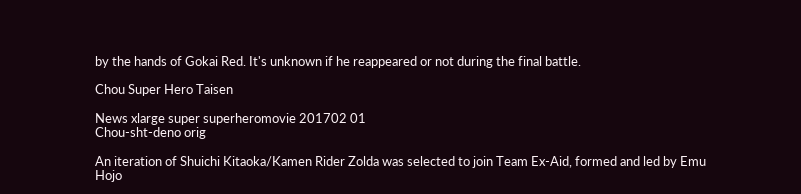by the hands of Gokai Red. It's unknown if he reappeared or not during the final battle.

Chou Super Hero Taisen

News xlarge super superheromovie 201702 01
Chou-sht-deno orig

An iteration of Shuichi Kitaoka/Kamen Rider Zolda was selected to join Team Ex-Aid, formed and led by Emu Hojo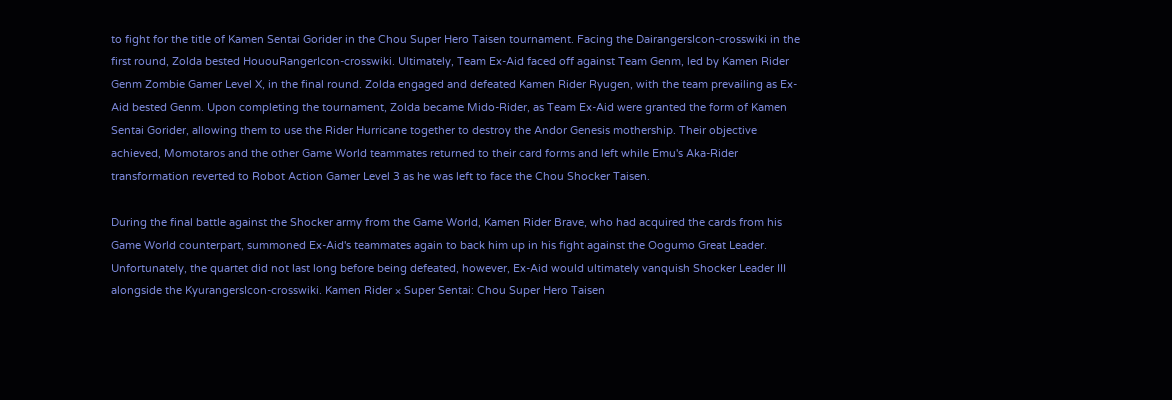to fight for the title of Kamen Sentai Gorider in the Chou Super Hero Taisen tournament. Facing the DairangersIcon-crosswiki in the first round, Zolda bested HououRangerIcon-crosswiki. Ultimately, Team Ex-Aid faced off against Team Genm, led by Kamen Rider Genm Zombie Gamer Level X, in the final round. Zolda engaged and defeated Kamen Rider Ryugen, with the team prevailing as Ex-Aid bested Genm. Upon completing the tournament, Zolda became Mido-Rider, as Team Ex-Aid were granted the form of Kamen Sentai Gorider, allowing them to use the Rider Hurricane together to destroy the Andor Genesis mothership. Their objective achieved, Momotaros and the other Game World teammates returned to their card forms and left while Emu's Aka-Rider transformation reverted to Robot Action Gamer Level 3 as he was left to face the Chou Shocker Taisen.

During the final battle against the Shocker army from the Game World, Kamen Rider Brave, who had acquired the cards from his Game World counterpart, summoned Ex-Aid's teammates again to back him up in his fight against the Oogumo Great Leader. Unfortunately, the quartet did not last long before being defeated, however, Ex-Aid would ultimately vanquish Shocker Leader III alongside the KyurangersIcon-crosswiki. Kamen Rider × Super Sentai: Chou Super Hero Taisen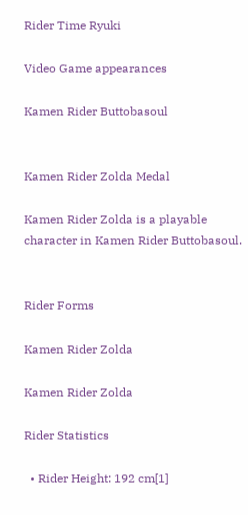Rider Time Ryuki

Video Game appearances

Kamen Rider Buttobasoul


Kamen Rider Zolda Medal

Kamen Rider Zolda is a playable character in Kamen Rider Buttobasoul.


Rider Forms

Kamen Rider Zolda

Kamen Rider Zolda

Rider Statistics

  • Rider Height: 192 cm[1]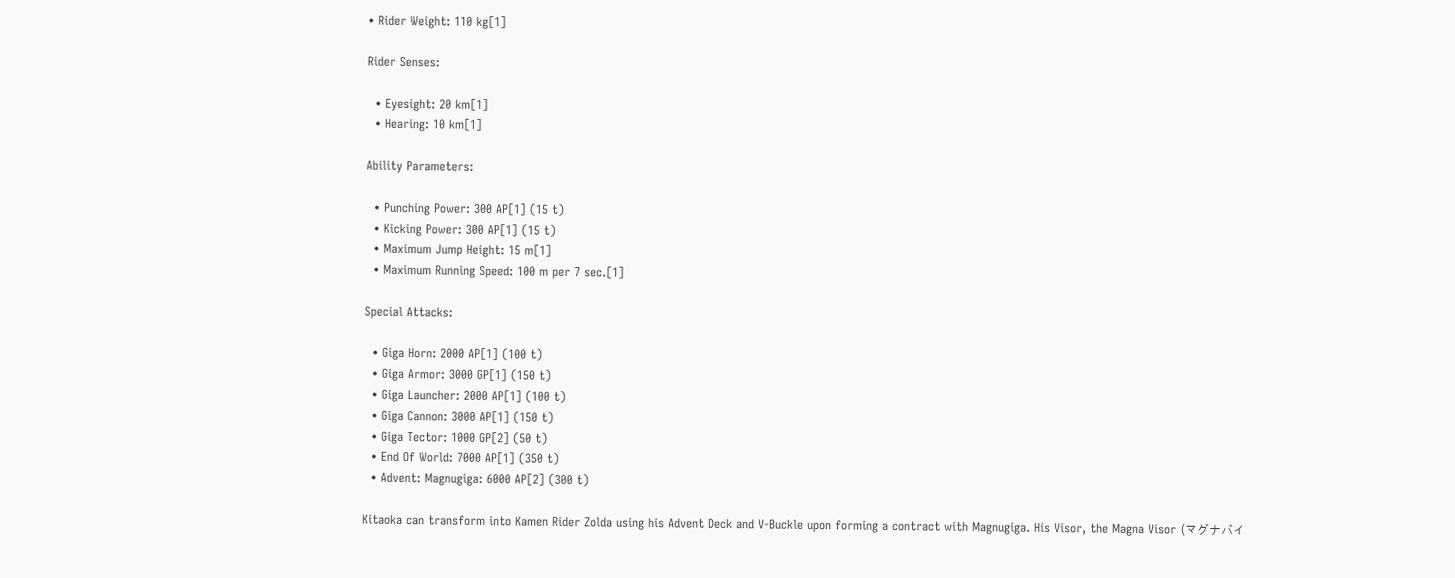• Rider Weight: 110 kg[1]

Rider Senses:

  • Eyesight: 20 km[1]
  • Hearing: 10 km[1]

Ability Parameters:

  • Punching Power: 300 AP[1] (15 t)
  • Kicking Power: 300 AP[1] (15 t)
  • Maximum Jump Height: 15 m[1]
  • Maximum Running Speed: 100 m per 7 sec.[1]

Special Attacks:

  • Giga Horn: 2000 AP[1] (100 t)
  • Giga Armor: 3000 GP[1] (150 t)
  • Giga Launcher: 2000 AP[1] (100 t)
  • Giga Cannon: 3000 AP[1] (150 t)
  • Giga Tector: 1000 GP[2] (50 t)
  • End Of World: 7000 AP[1] (350 t)
  • Advent: Magnugiga: 6000 AP[2] (300 t)

Kitaoka can transform into Kamen Rider Zolda using his Advent Deck and V-Buckle upon forming a contract with Magnugiga. His Visor, the Magna Visor (マグナバイ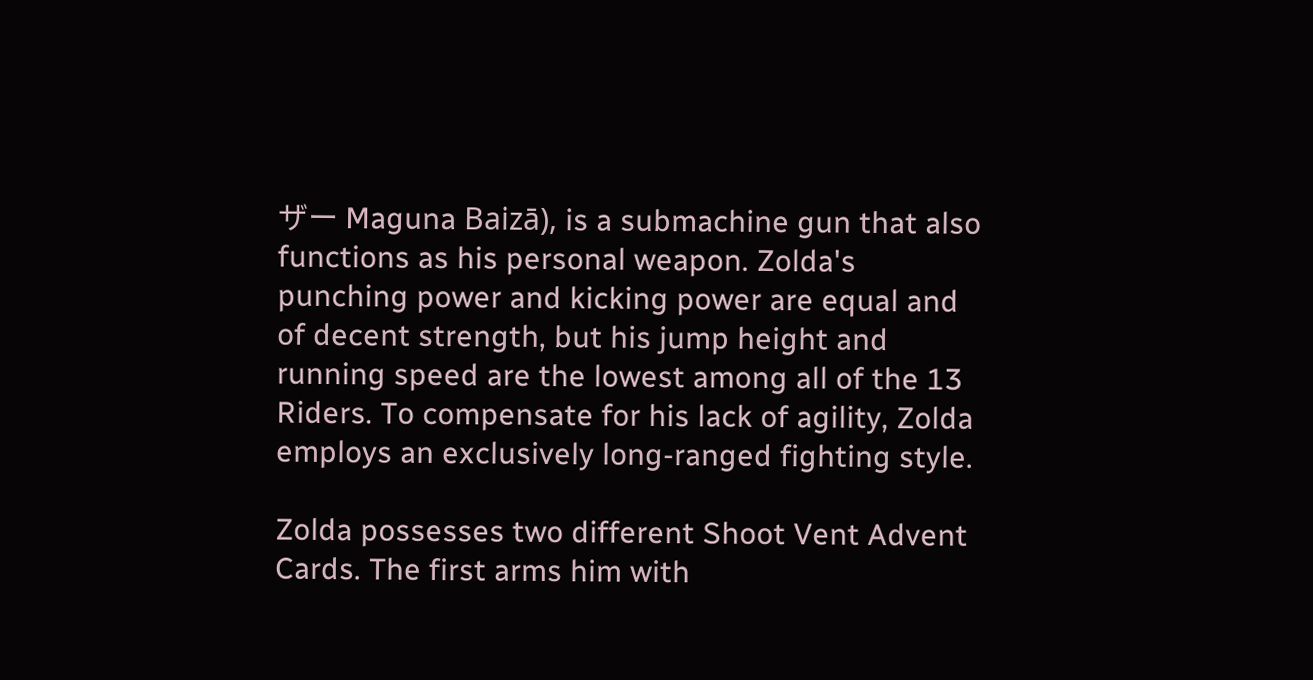ザー Maguna Baizā), is a submachine gun that also functions as his personal weapon. Zolda's punching power and kicking power are equal and of decent strength, but his jump height and running speed are the lowest among all of the 13 Riders. To compensate for his lack of agility, Zolda employs an exclusively long-ranged fighting style.

Zolda possesses two different Shoot Vent Advent Cards. The first arms him with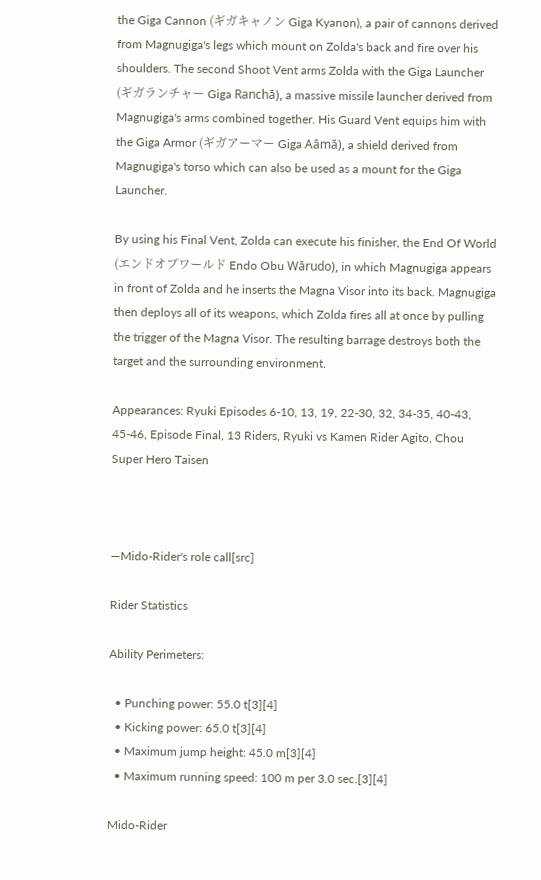the Giga Cannon (ギガキャノン Giga Kyanon), a pair of cannons derived from Magnugiga's legs which mount on Zolda's back and fire over his shoulders. The second Shoot Vent arms Zolda with the Giga Launcher (ギガランチャー Giga Ranchā), a massive missile launcher derived from Magnugiga's arms combined together. His Guard Vent equips him with the Giga Armor (ギガアーマー Giga Aāmā), a shield derived from Magnugiga's torso which can also be used as a mount for the Giga Launcher.

By using his Final Vent, Zolda can execute his finisher, the End Of World (エンドオブワールド Endo Obu Wārudo), in which Magnugiga appears in front of Zolda and he inserts the Magna Visor into its back. Magnugiga then deploys all of its weapons, which Zolda fires all at once by pulling the trigger of the Magna Visor. The resulting barrage destroys both the target and the surrounding environment.

Appearances: Ryuki Episodes 6-10, 13, 19, 22-30, 32, 34-35, 40-43, 45-46, Episode Final, 13 Riders, Ryuki vs Kamen Rider Agito, Chou Super Hero Taisen



―Mido-Rider's role call[src]

Rider Statistics

Ability Perimeters:

  • Punching power: 55.0 t[3][4]
  • Kicking power: 65.0 t[3][4]
  • Maximum jump height: 45.0 m[3][4]
  • Maximum running speed: 100 m per 3.0 sec.[3][4]

Mido-Rider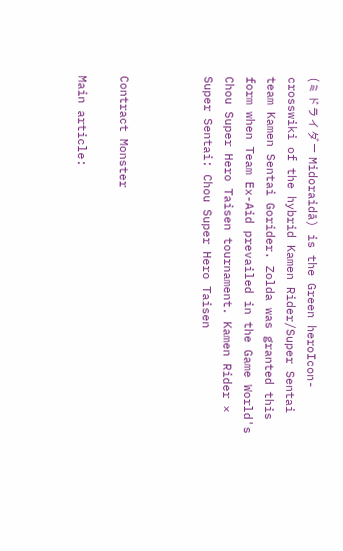(ミドライダー Midoraidā) is the Green heroIcon-crosswiki of the hybrid Kamen Rider/Super Sentai team Kamen Sentai Gorider. Zolda was granted this form when Team Ex-Aid prevailed in the Game World's Chou Super Hero Taisen tournament. Kamen Rider × Super Sentai: Chou Super Hero Taisen



Contract Monster

Main article: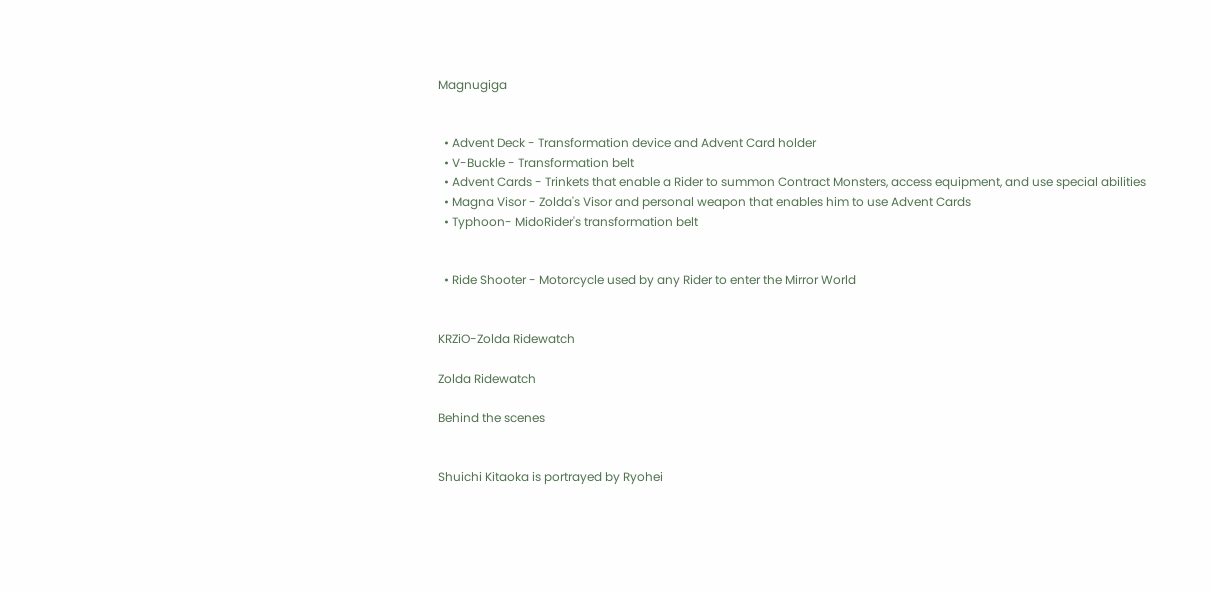Magnugiga


  • Advent Deck - Transformation device and Advent Card holder
  • V-Buckle - Transformation belt
  • Advent Cards - Trinkets that enable a Rider to summon Contract Monsters, access equipment, and use special abilities
  • Magna Visor - Zolda's Visor and personal weapon that enables him to use Advent Cards
  • Typhoon- MidoRider's transformation belt


  • Ride Shooter - Motorcycle used by any Rider to enter the Mirror World


KRZiO-Zolda Ridewatch

Zolda Ridewatch

Behind the scenes


Shuichi Kitaoka is portrayed by Ryohei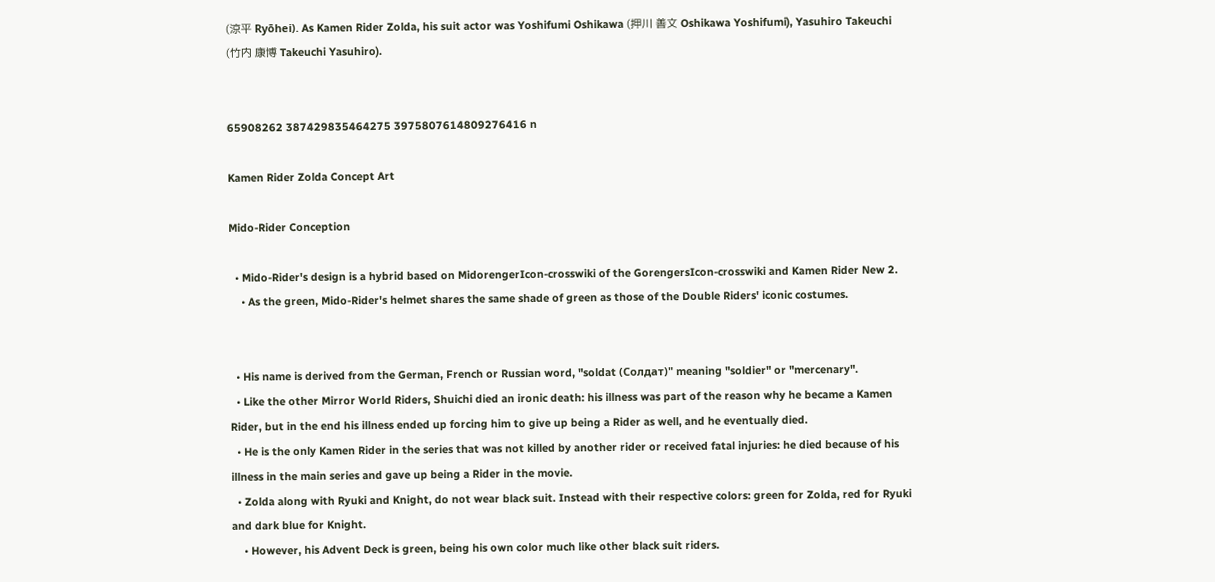(涼平 Ryōhei). As Kamen Rider Zolda, his suit actor was Yoshifumi Oshikawa (押川 善文 Oshikawa Yoshifumi), Yasuhiro Takeuchi (竹内 康博 Takeuchi Yasuhiro).


65908262 387429835464275 3975807614809276416 n

Kamen Rider Zolda Concept Art

Mido-Rider Conception

  • Mido-Rider's design is a hybrid based on MidorengerIcon-crosswiki of the GorengersIcon-crosswiki and Kamen Rider New 2.
    • As the green, Mido-Rider's helmet shares the same shade of green as those of the Double Riders' iconic costumes.


  • His name is derived from the German, French or Russian word, "soldat (Солдат)" meaning "soldier" or "mercenary".
  • Like the other Mirror World Riders, Shuichi died an ironic death: his illness was part of the reason why he became a Kamen Rider, but in the end his illness ended up forcing him to give up being a Rider as well, and he eventually died.
  • He is the only Kamen Rider in the series that was not killed by another rider or received fatal injuries: he died because of his illness in the main series and gave up being a Rider in the movie.
  • Zolda along with Ryuki and Knight, do not wear black suit. Instead with their respective colors: green for Zolda, red for Ryuki and dark blue for Knight.
    • However, his Advent Deck is green, being his own color much like other black suit riders.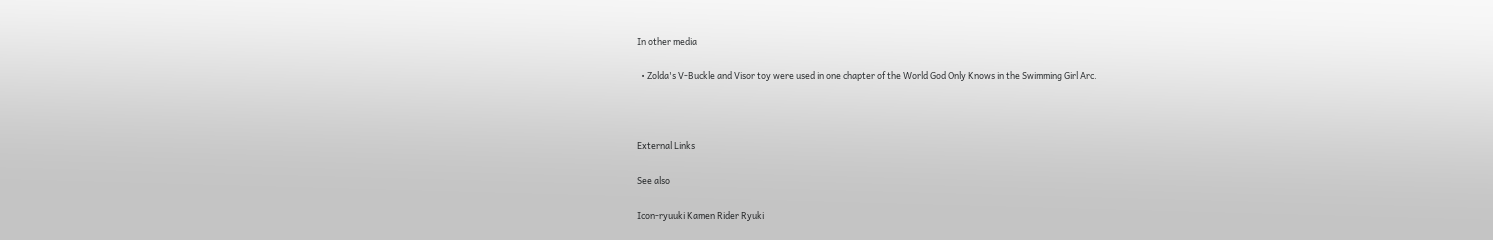In other media

  • Zolda's V-Buckle and Visor toy were used in one chapter of the World God Only Knows in the Swimming Girl Arc.



External Links

See also

Icon-ryuuki Kamen Rider Ryuki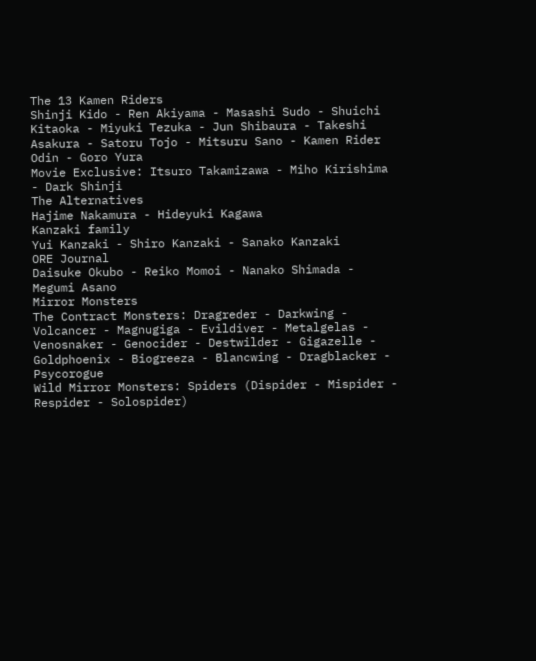The 13 Kamen Riders
Shinji Kido - Ren Akiyama - Masashi Sudo - Shuichi Kitaoka - Miyuki Tezuka - Jun Shibaura - Takeshi Asakura - Satoru Tojo - Mitsuru Sano - Kamen Rider Odin - Goro Yura
Movie Exclusive: Itsuro Takamizawa - Miho Kirishima - Dark Shinji
The Alternatives
Hajime Nakamura - Hideyuki Kagawa
Kanzaki family
Yui Kanzaki - Shiro Kanzaki - Sanako Kanzaki
ORE Journal
Daisuke Okubo - Reiko Momoi - Nanako Shimada - Megumi Asano
Mirror Monsters
The Contract Monsters: Dragreder - Darkwing - Volcancer - Magnugiga - Evildiver - Metalgelas - Venosnaker - Genocider - Destwilder - Gigazelle - Goldphoenix - Biogreeza - Blancwing - Dragblacker - Psycorogue
Wild Mirror Monsters: Spiders (Dispider - Mispider - Respider - Solospider)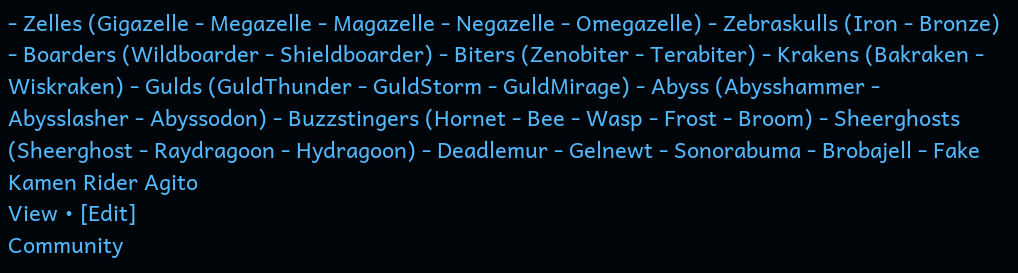- Zelles (Gigazelle - Megazelle - Magazelle - Negazelle - Omegazelle) - Zebraskulls (Iron - Bronze) - Boarders (Wildboarder - Shieldboarder) - Biters (Zenobiter - Terabiter) - Krakens (Bakraken - Wiskraken) - Gulds (GuldThunder - GuldStorm - GuldMirage) - Abyss (Abysshammer - Abysslasher - Abyssodon) - Buzzstingers (Hornet - Bee - Wasp - Frost - Broom) - Sheerghosts (Sheerghost - Raydragoon - Hydragoon) - Deadlemur - Gelnewt - Sonorabuma - Brobajell - Fake Kamen Rider Agito
View • [Edit]
Community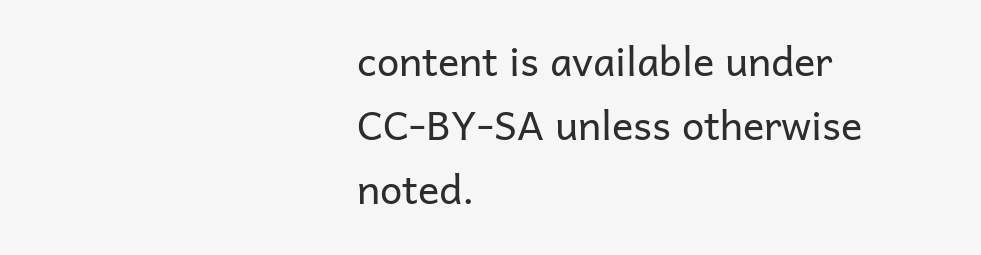content is available under CC-BY-SA unless otherwise noted.